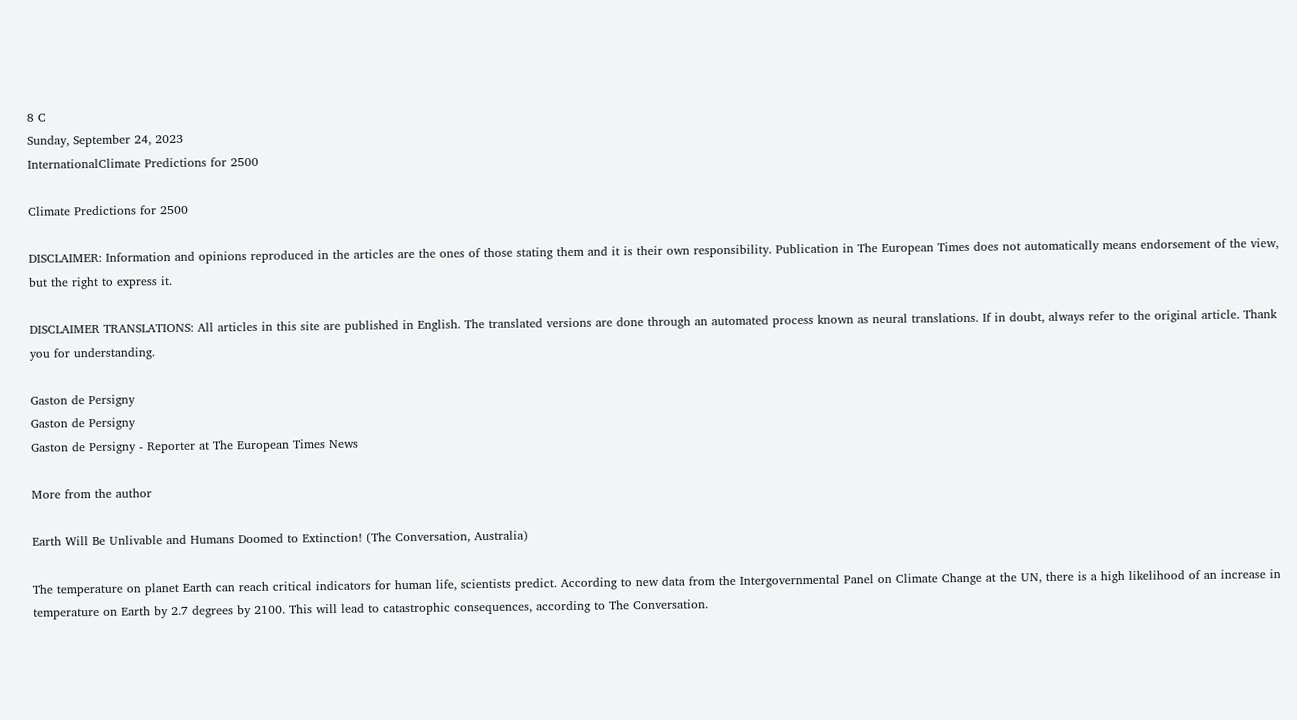8 C
Sunday, September 24, 2023
InternationalClimate Predictions for 2500

Climate Predictions for 2500

DISCLAIMER: Information and opinions reproduced in the articles are the ones of those stating them and it is their own responsibility. Publication in The European Times does not automatically means endorsement of the view, but the right to express it.

DISCLAIMER TRANSLATIONS: All articles in this site are published in English. The translated versions are done through an automated process known as neural translations. If in doubt, always refer to the original article. Thank you for understanding.

Gaston de Persigny
Gaston de Persigny
Gaston de Persigny - Reporter at The European Times News

More from the author

Earth Will Be Unlivable and Humans Doomed to Extinction! (The Conversation, Australia)

The temperature on planet Earth can reach critical indicators for human life, scientists predict. According to new data from the Intergovernmental Panel on Climate Change at the UN, there is a high likelihood of an increase in temperature on Earth by 2.7 degrees by 2100. This will lead to catastrophic consequences, according to The Conversation.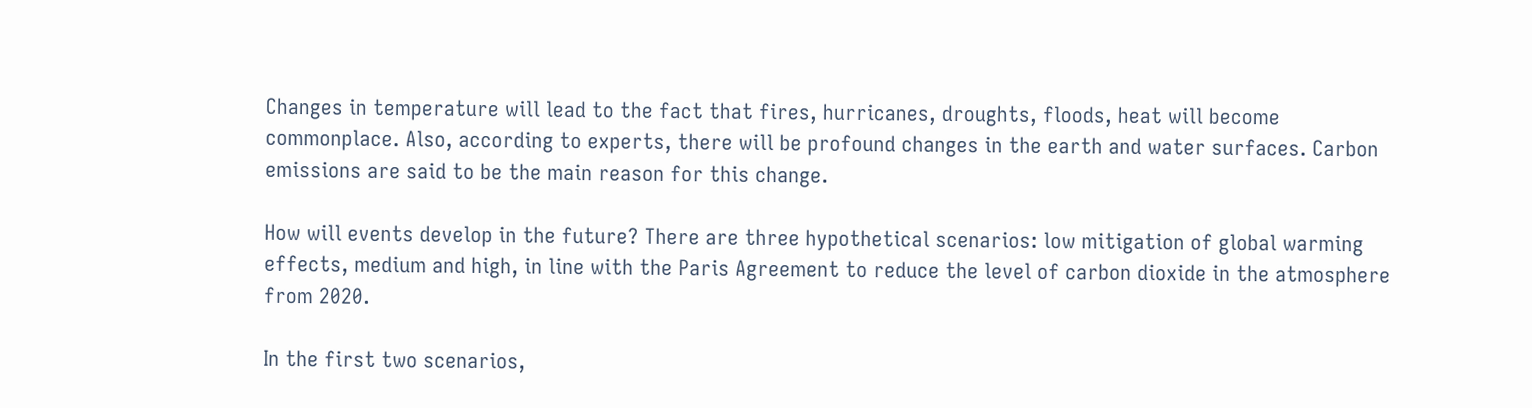Changes in temperature will lead to the fact that fires, hurricanes, droughts, floods, heat will become commonplace. Also, according to experts, there will be profound changes in the earth and water surfaces. Carbon emissions are said to be the main reason for this change.

How will events develop in the future? There are three hypothetical scenarios: low mitigation of global warming effects, medium and high, in line with the Paris Agreement to reduce the level of carbon dioxide in the atmosphere from 2020.

In the first two scenarios,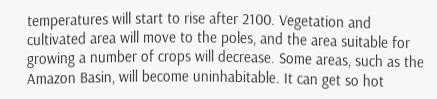temperatures will start to rise after 2100. Vegetation and cultivated area will move to the poles, and the area suitable for growing a number of crops will decrease. Some areas, such as the Amazon Basin, will become uninhabitable. It can get so hot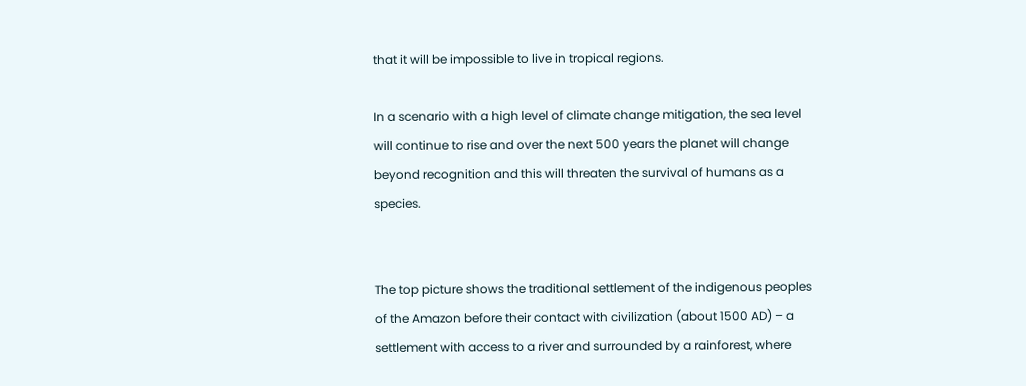that it will be impossible to live in tropical regions.

In a scenario with a high level of climate change mitigation, the sea level will continue to rise and over the next 500 years the planet will change beyond recognition and this will threaten the survival of humans as a species.


The top picture shows the traditional settlement of the indigenous peoples of the Amazon before their contact with civilization (about 1500 AD) – a settlement with access to a river and surrounded by a rainforest, where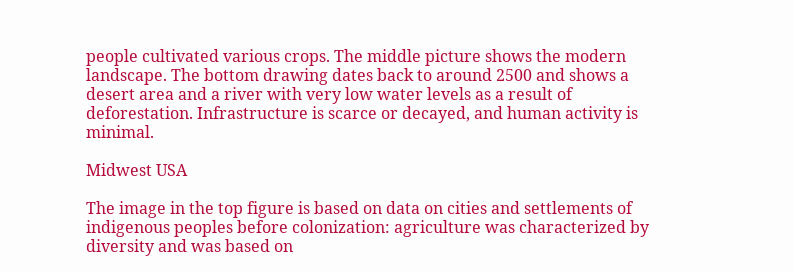people cultivated various crops. The middle picture shows the modern landscape. The bottom drawing dates back to around 2500 and shows a desert area and a river with very low water levels as a result of deforestation. Infrastructure is scarce or decayed, and human activity is minimal.

Midwest USA

The image in the top figure is based on data on cities and settlements of indigenous peoples before colonization: agriculture was characterized by diversity and was based on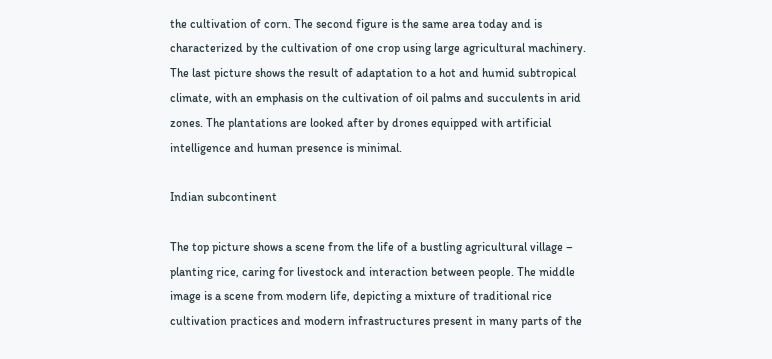the cultivation of corn. The second figure is the same area today and is characterized by the cultivation of one crop using large agricultural machinery. The last picture shows the result of adaptation to a hot and humid subtropical climate, with an emphasis on the cultivation of oil palms and succulents in arid zones. The plantations are looked after by drones equipped with artificial intelligence and human presence is minimal.

Indian subcontinent

The top picture shows a scene from the life of a bustling agricultural village – planting rice, caring for livestock and interaction between people. The middle image is a scene from modern life, depicting a mixture of traditional rice cultivation practices and modern infrastructures present in many parts of the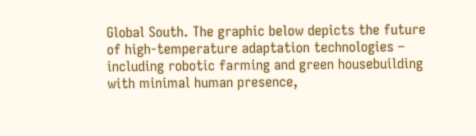Global South. The graphic below depicts the future of high-temperature adaptation technologies – including robotic farming and green housebuilding with minimal human presence,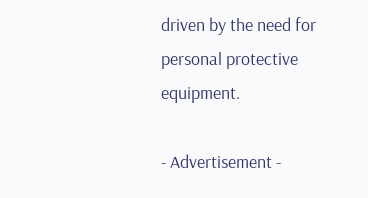driven by the need for personal protective equipment.

- Advertisement -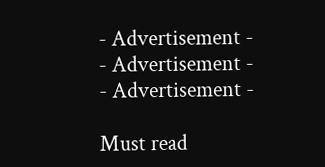- Advertisement -
- Advertisement -
- Advertisement -

Must read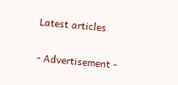Latest articles

- Advertisement -